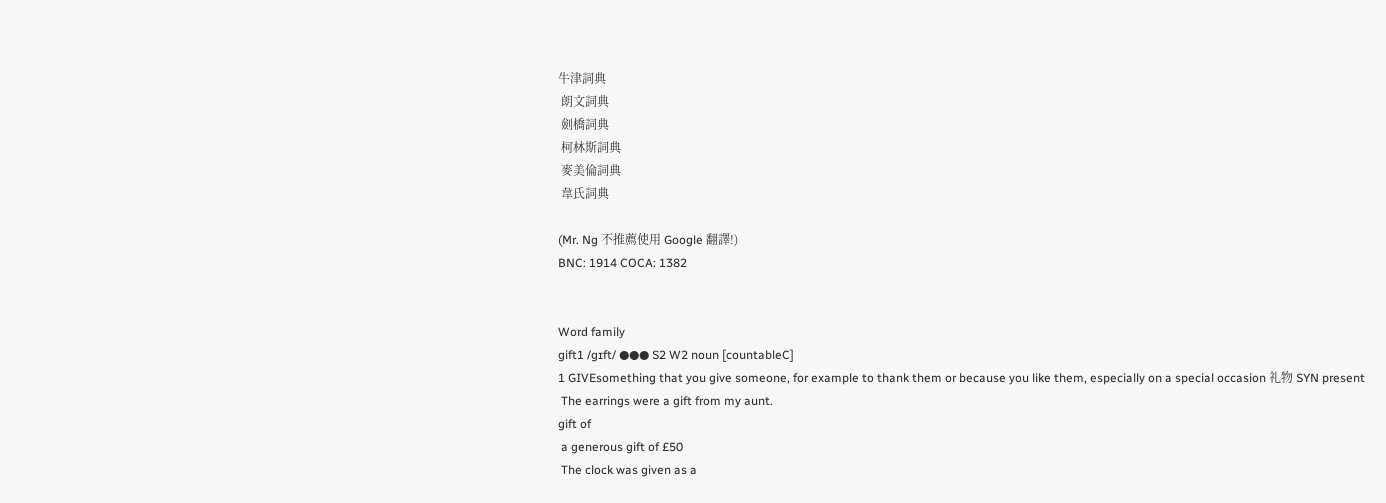牛津詞典
 朗文詞典
 劍橋詞典
 柯林斯詞典
 麥美倫詞典
 韋氏詞典

(Mr. Ng 不推薦使用 Google 翻譯!)
BNC: 1914 COCA: 1382


Word family
gift1 /ɡɪft/ ●●● S2 W2 noun [countableC]
1 GIVEsomething that you give someone, for example to thank them or because you like them, especially on a special occasion 礼物 SYN present
 The earrings were a gift from my aunt.
gift of
 a generous gift of £50
 The clock was given as a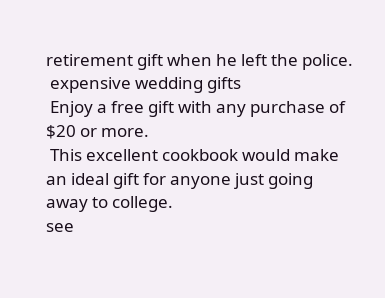retirement gift when he left the police.
 expensive wedding gifts
 Enjoy a free gift with any purchase of $20 or more.
 This excellent cookbook would make an ideal gift for anyone just going away to college.
see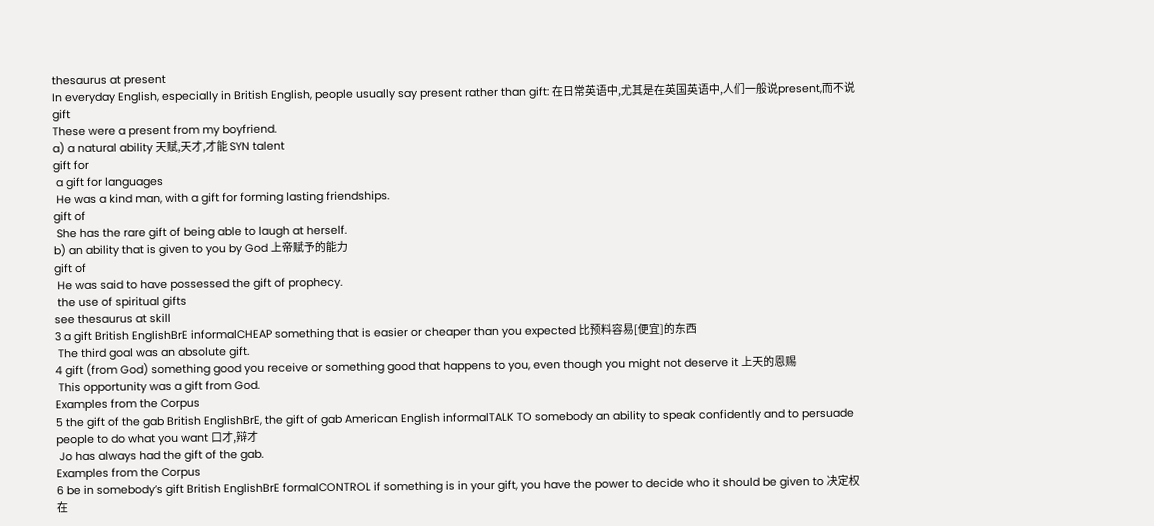thesaurus at present
In everyday English, especially in British English, people usually say present rather than gift: 在日常英语中,尤其是在英国英语中,人们一般说present,而不说gift
These were a present from my boyfriend.
a) a natural ability 天赋,天才,才能 SYN talent
gift for
 a gift for languages
 He was a kind man, with a gift for forming lasting friendships.
gift of
 She has the rare gift of being able to laugh at herself.
b) an ability that is given to you by God 上帝赋予的能力
gift of
 He was said to have possessed the gift of prophecy.
 the use of spiritual gifts
see thesaurus at skill
3 a gift British EnglishBrE informalCHEAP something that is easier or cheaper than you expected 比预料容易[便宜]的东西
 The third goal was an absolute gift.
4 gift (from God) something good you receive or something good that happens to you, even though you might not deserve it 上天的恩赐
 This opportunity was a gift from God.
Examples from the Corpus
5 the gift of the gab British EnglishBrE, the gift of gab American English informalTALK TO somebody an ability to speak confidently and to persuade people to do what you want 口才,辩才
 Jo has always had the gift of the gab.
Examples from the Corpus
6 be in somebody’s gift British EnglishBrE formalCONTROL if something is in your gift, you have the power to decide who it should be given to 决定权在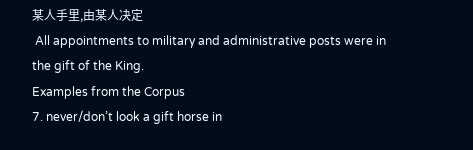某人手里,由某人决定
 All appointments to military and administrative posts were in the gift of the King.
Examples from the Corpus
7. never/don’t look a gift horse in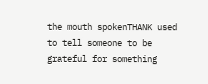the mouth spokenTHANK used to tell someone to be grateful for something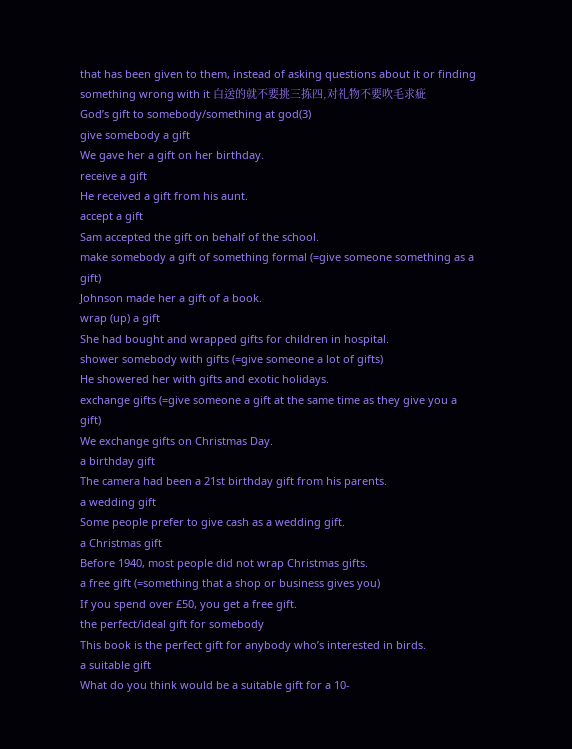that has been given to them, instead of asking questions about it or finding something wrong with it 白送的就不要挑三拣四,对礼物不要吹毛求疵
God’s gift to somebody/something at god(3)
give somebody a gift
We gave her a gift on her birthday.
receive a gift
He received a gift from his aunt.
accept a gift
Sam accepted the gift on behalf of the school.
make somebody a gift of something formal (=give someone something as a gift)
Johnson made her a gift of a book.
wrap (up) a gift
She had bought and wrapped gifts for children in hospital.
shower somebody with gifts (=give someone a lot of gifts)
He showered her with gifts and exotic holidays.
exchange gifts (=give someone a gift at the same time as they give you a gift)
We exchange gifts on Christmas Day.
a birthday gift
The camera had been a 21st birthday gift from his parents.
a wedding gift
Some people prefer to give cash as a wedding gift.
a Christmas gift
Before 1940, most people did not wrap Christmas gifts.
a free gift (=something that a shop or business gives you)
If you spend over £50, you get a free gift.
the perfect/ideal gift for somebody
This book is the perfect gift for anybody who’s interested in birds.
a suitable gift
What do you think would be a suitable gift for a 10-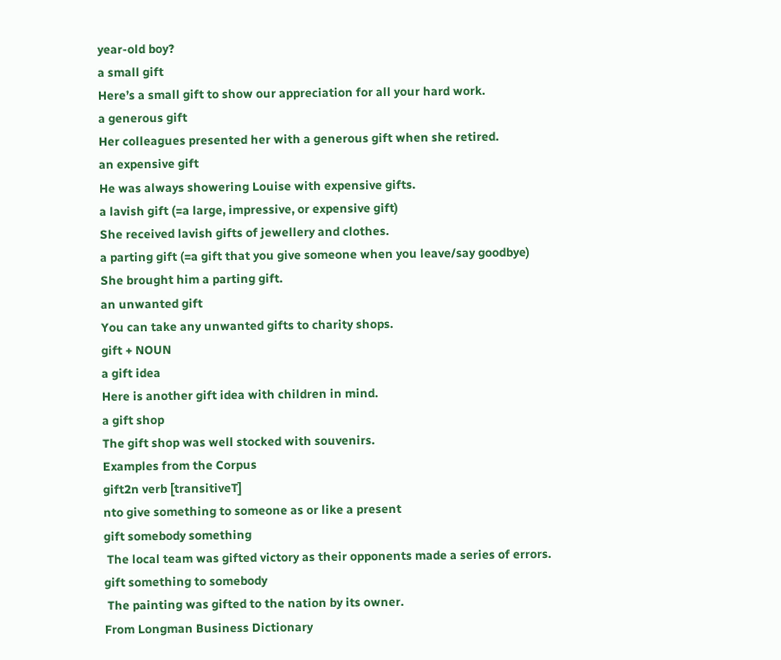year-old boy?
a small gift
Here’s a small gift to show our appreciation for all your hard work.
a generous gift
Her colleagues presented her with a generous gift when she retired.
an expensive gift
He was always showering Louise with expensive gifts.
a lavish gift (=a large, impressive, or expensive gift)
She received lavish gifts of jewellery and clothes.
a parting gift (=a gift that you give someone when you leave/say goodbye)
She brought him a parting gift.
an unwanted gift
You can take any unwanted gifts to charity shops.
gift + NOUN
a gift idea
Here is another gift idea with children in mind.
a gift shop
The gift shop was well stocked with souvenirs.
Examples from the Corpus
gift2n verb [transitiveT]
nto give something to someone as or like a present
gift somebody something
 The local team was gifted victory as their opponents made a series of errors.
gift something to somebody
 The painting was gifted to the nation by its owner.
From Longman Business Dictionary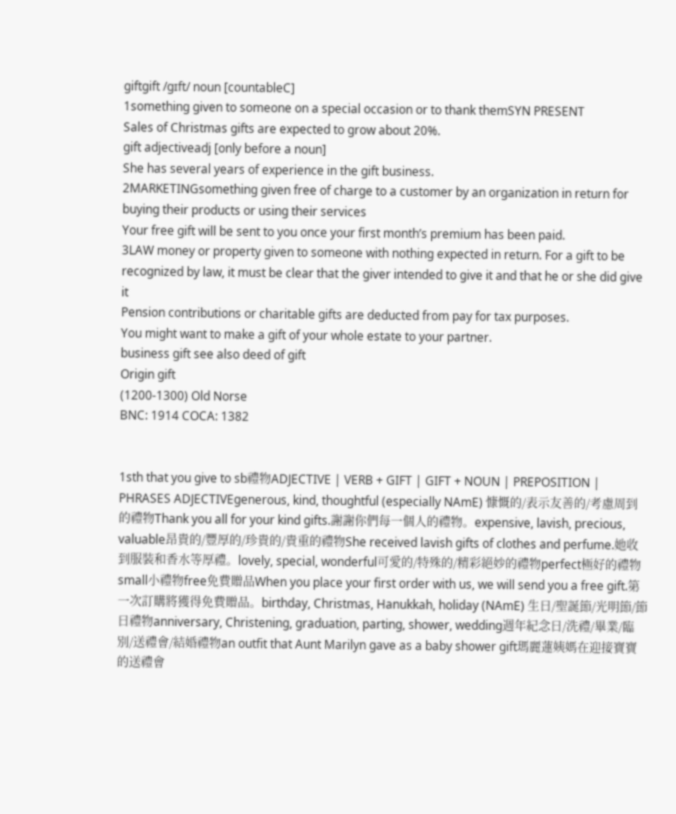giftgift /gɪft/ noun [countableC]
1something given to someone on a special occasion or to thank themSYN PRESENT
Sales of Christmas gifts are expected to grow about 20%.
gift adjectiveadj [only before a noun]
She has several years of experience in the gift business.
2MARKETINGsomething given free of charge to a customer by an organization in return for buying their products or using their services
Your free gift will be sent to you once your first month’s premium has been paid.
3LAW money or property given to someone with nothing expected in return. For a gift to be recognized by law, it must be clear that the giver intended to give it and that he or she did give it
Pension contributions or charitable gifts are deducted from pay for tax purposes.
You might want to make a gift of your whole estate to your partner.
business gift see also deed of gift
Origin gift
(1200-1300) Old Norse
BNC: 1914 COCA: 1382


1sth that you give to sb禮物ADJECTIVE | VERB + GIFT | GIFT + NOUN | PREPOSITION | PHRASES ADJECTIVEgenerous, kind, thoughtful (especially NAmE) 慷慨的/表示友善的/考慮周到的禮物Thank you all for your kind gifts.謝謝你們每一個人的禮物。expensive, lavish, precious, valuable昂貴的/豐厚的/珍貴的/貴重的禮物She received lavish gifts of clothes and perfume.她收到服裝和香水等厚禮。lovely, special, wonderful可愛的/特殊的/精彩絕妙的禮物perfect極好的禮物small小禮物free免費贈品When you place your first order with us, we will send you a free gift.第一次訂購將獲得免費贈品。birthday, Christmas, Hanukkah, holiday (NAmE) 生日/聖誕節/光明節/節日禮物anniversary, Christening, graduation, parting, shower, wedding週年紀念日/洗禮/畢業/臨別/送禮會/結婚禮物an outfit that Aunt Marilyn gave as a baby shower gift瑪麗蓮姨媽在迎接寶寶的送禮會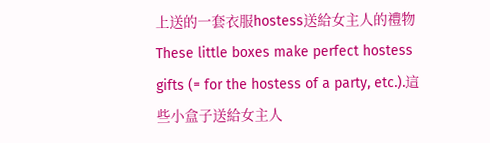上送的一套衣服hostess送給女主人的禮物These little boxes make perfect hostess gifts (= for the hostess of a party, etc.).這些小盒子送給女主人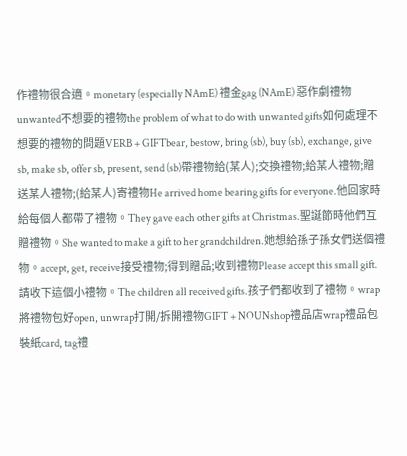作禮物很合適。monetary (especially NAmE) 禮金gag (NAmE) 惡作劇禮物unwanted不想要的禮物the problem of what to do with unwanted gifts如何處理不想要的禮物的問題VERB + GIFTbear, bestow, bring (sb), buy (sb), exchange, give sb, make sb, offer sb, present, send (sb)帶禮物給(某人);交換禮物;給某人禮物;贈送某人禮物;(給某人)寄禮物He arrived home bearing gifts for everyone.他回家時給每個人都帶了禮物。They gave each other gifts at Christmas.聖誕節時他們互贈禮物。She wanted to make a gift to her grandchildren.她想給孫子孫女們送個禮物。accept, get, receive接受禮物;得到贈品;收到禮物Please accept this small gift.請收下這個小禮物。The children all received gifts.孩子們都收到了禮物。wrap將禮物包好open, unwrap打開/拆開禮物GIFT + NOUNshop禮品店wrap禮品包裝紙card, tag禮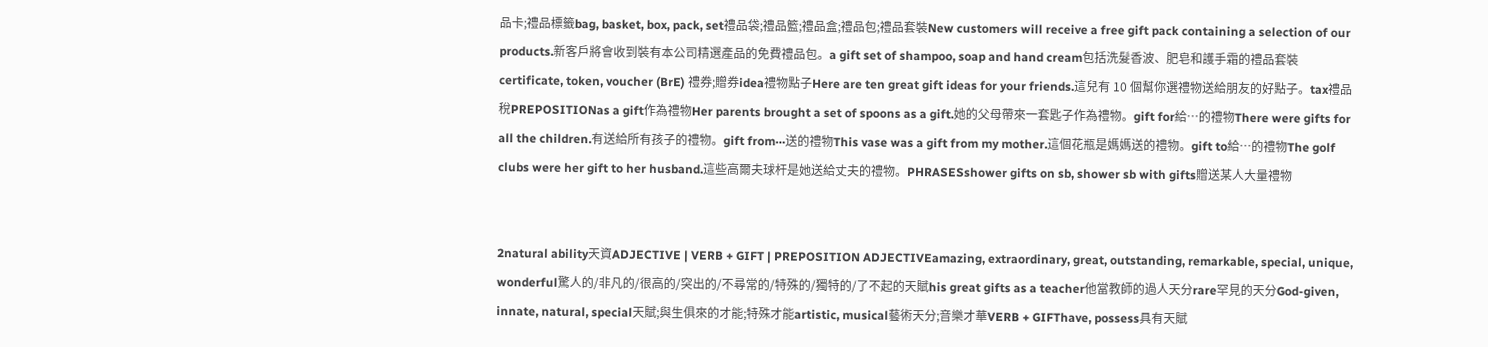品卡;禮品標籤bag, basket, box, pack, set禮品袋;禮品籃;禮品盒;禮品包;禮品套裝New customers will receive a free gift pack containing a selection of our products.新客戶將會收到裝有本公司精選產品的免費禮品包。a gift set of shampoo, soap and hand cream包括洗髮香波、肥皂和護手霜的禮品套裝certificate, token, voucher (BrE) 禮券;贈券idea禮物點子Here are ten great gift ideas for your friends.這兒有 10 個幫你選禮物送給朋友的好點子。tax禮品稅PREPOSITIONas a gift作為禮物Her parents brought a set of spoons as a gift.她的父母帶來一套匙子作為禮物。gift for給⋯的禮物There were gifts for all the children.有送給所有孩子的禮物。gift from⋯送的禮物This vase was a gift from my mother.這個花瓶是媽媽送的禮物。gift to給⋯的禮物The golf clubs were her gift to her husband.這些高爾夫球杆是她送給丈夫的禮物。PHRASESshower gifts on sb, shower sb with gifts贈送某人大量禮物


2natural ability天資ADJECTIVE | VERB + GIFT | PREPOSITION ADJECTIVEamazing, extraordinary, great, outstanding, remarkable, special, unique, wonderful驚人的/非凡的/很高的/突出的/不尋常的/特殊的/獨特的/了不起的天賦his great gifts as a teacher他當教師的過人天分rare罕見的天分God-given, innate, natural, special天賦;與生俱來的才能;特殊才能artistic, musical藝術天分;音樂才華VERB + GIFThave, possess具有天賦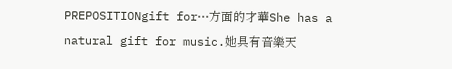PREPOSITIONgift for⋯方面的才華She has a natural gift for music.她具有音樂天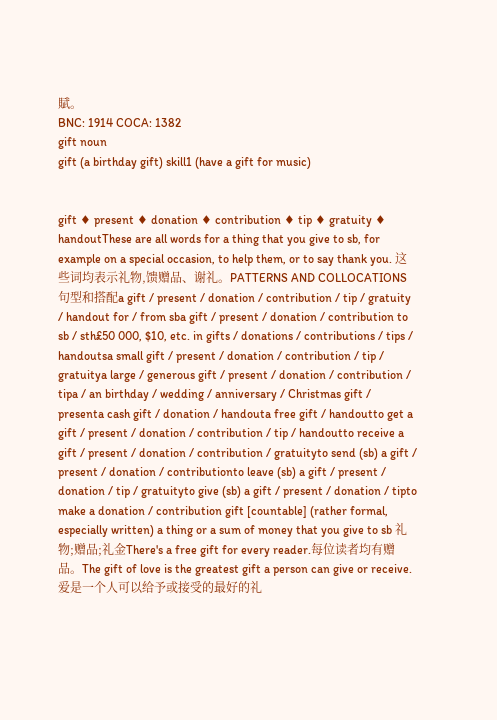賦。
BNC: 1914 COCA: 1382
gift noun
gift (a birthday gift) skill1 (have a gift for music)


gift ♦ present ♦ donation ♦ contribution ♦ tip ♦ gratuity ♦ handoutThese are all words for a thing that you give to sb, for example on a special occasion, to help them, or to say thank you. 这些词均表示礼物,馈赠品、谢礼。PATTERNS AND COLLOCATIONS 句型和搭配a gift / present / donation / contribution / tip / gratuity / handout for / from sba gift / present / donation / contribution to sb / sth£50 000, $10, etc. in gifts / donations / contributions / tips / handoutsa small gift / present / donation / contribution / tip / gratuitya large / generous gift / present / donation / contribution / tipa / an birthday / wedding / anniversary / Christmas gift / presenta cash gift / donation / handouta free gift / handoutto get a gift / present / donation / contribution / tip / handoutto receive a gift / present / donation / contribution / gratuityto send (sb) a gift / present / donation / contributionto leave (sb) a gift / present / donation / tip / gratuityto give (sb) a gift / present / donation / tipto make a donation / contribution gift [countable] (rather formal, especially written) a thing or a sum of money that you give to sb 礼物;赠品;礼金There's a free gift for every reader.每位读者均有赠品。The gift of love is the greatest gift a person can give or receive.爱是一个人可以给予或接受的最好的礼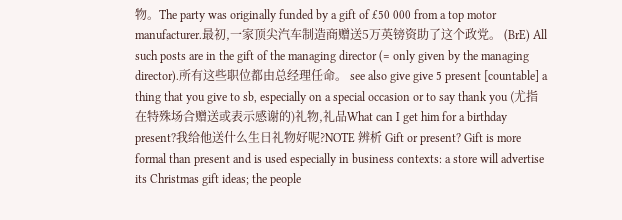物。The party was originally funded by a gift of £50 000 from a top motor manufacturer.最初,一家顶尖汽车制造商赠送5万英镑资助了这个政党。 (BrE) All such posts are in the gift of the managing director (= only given by the managing director).所有这些职位都由总经理任命。 see also give give 5 present [countable] a thing that you give to sb, especially on a special occasion or to say thank you (尤指在特殊场合赠送或表示感谢的)礼物,礼品What can I get him for a birthday present?我给他送什么生日礼物好呢?NOTE 辨析 Gift or present? Gift is more formal than present and is used especially in business contexts: a store will advertise its Christmas gift ideas; the people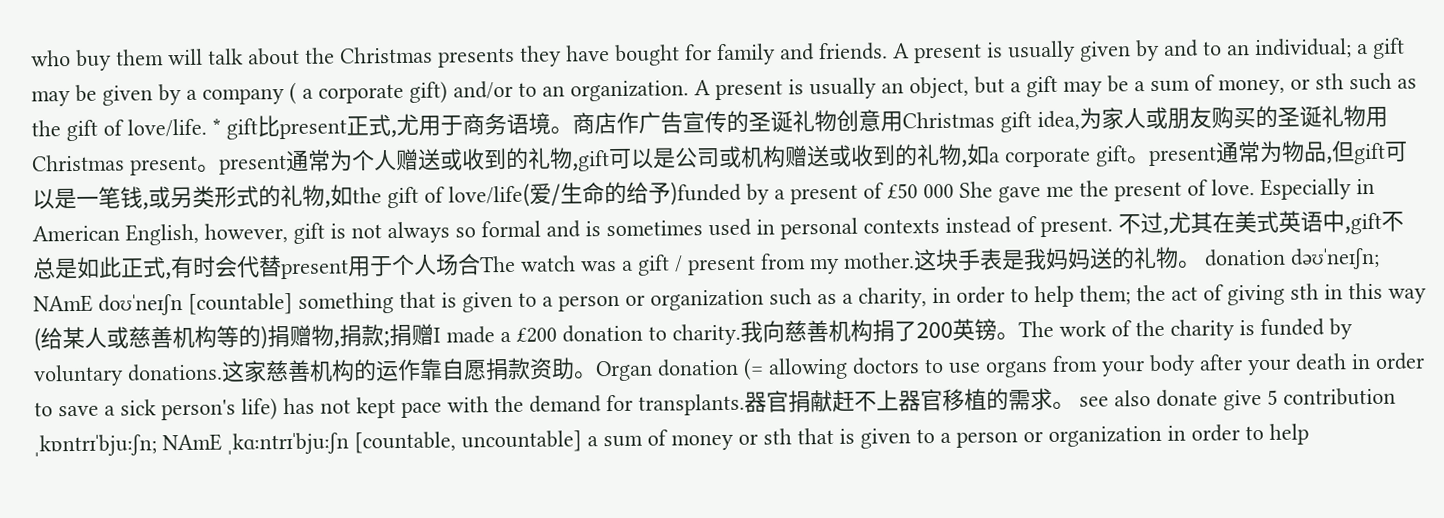who buy them will talk about the Christmas presents they have bought for family and friends. A present is usually given by and to an individual; a gift may be given by a company ( a corporate gift) and/or to an organization. A present is usually an object, but a gift may be a sum of money, or sth such as the gift of love/life. * gift比present正式,尤用于商务语境。商店作广告宣传的圣诞礼物创意用Christmas gift idea,为家人或朋友购买的圣诞礼物用Christmas present。present通常为个人赠送或收到的礼物,gift可以是公司或机构赠送或收到的礼物,如a corporate gift。present通常为物品,但gift可以是一笔钱,或另类形式的礼物,如the gift of love/life(爱/生命的给予)funded by a present of £50 000 She gave me the present of love. Especially in American English, however, gift is not always so formal and is sometimes used in personal contexts instead of present. 不过,尤其在美式英语中,gift不总是如此正式,有时会代替present用于个人场合The watch was a gift / present from my mother.这块手表是我妈妈送的礼物。 donation dəʊˈneɪʃn; NAmE doʊˈneɪʃn [countable] something that is given to a person or organization such as a charity, in order to help them; the act of giving sth in this way (给某人或慈善机构等的)捐赠物,捐款;捐赠I made a £200 donation to charity.我向慈善机构捐了200英镑。The work of the charity is funded by voluntary donations.这家慈善机构的运作靠自愿捐款资助。Organ donation (= allowing doctors to use organs from your body after your death in order to save a sick person's life) has not kept pace with the demand for transplants.器官捐献赶不上器官移植的需求。 see also donate give 5 contribution ˌkɒntrɪˈbjuːʃn; NAmE ˌkɑːntrɪˈbjuːʃn [countable, uncountable] a sum of money or sth that is given to a person or organization in order to help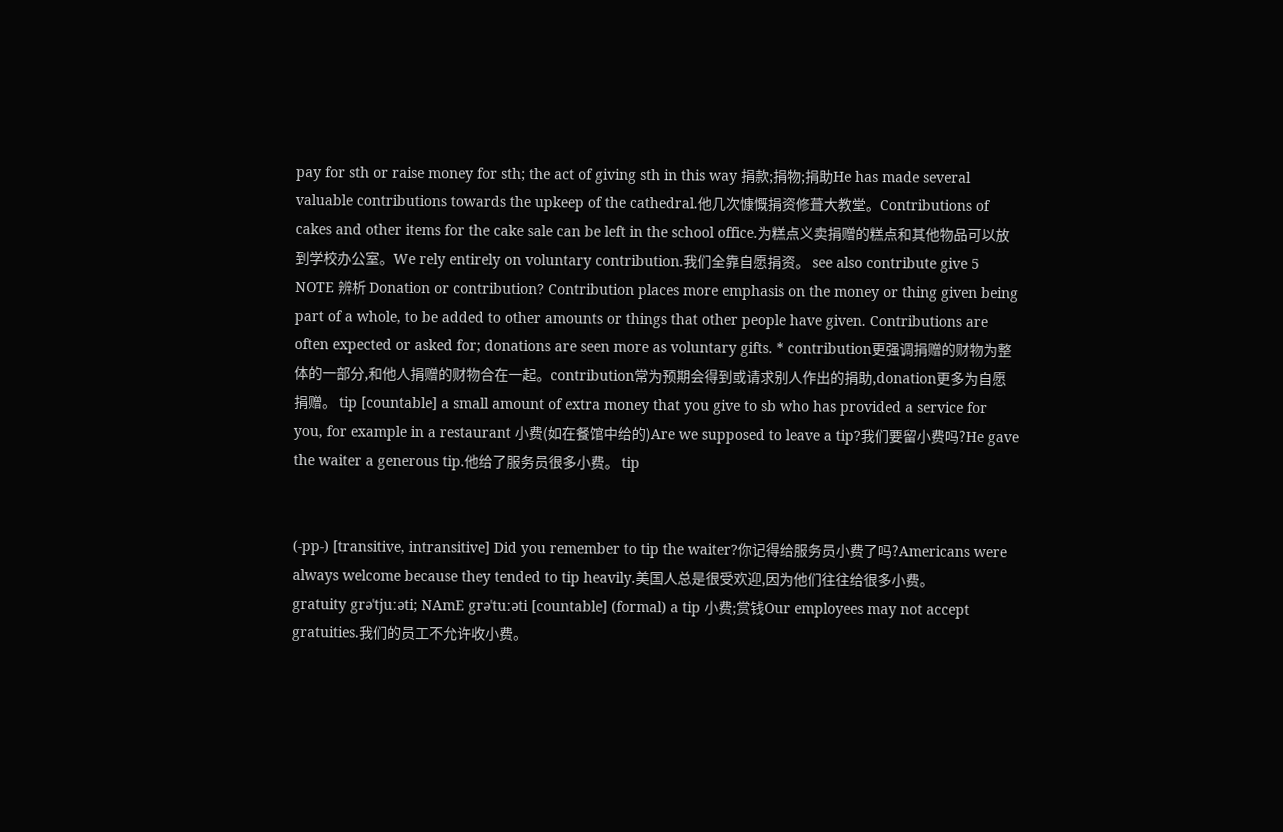pay for sth or raise money for sth; the act of giving sth in this way 捐款;捐物;捐助He has made several valuable contributions towards the upkeep of the cathedral.他几次慷慨捐资修葺大教堂。Contributions of cakes and other items for the cake sale can be left in the school office.为糕点义卖捐赠的糕点和其他物品可以放到学校办公室。We rely entirely on voluntary contribution.我们全靠自愿捐资。 see also contribute give 5 NOTE 辨析 Donation or contribution? Contribution places more emphasis on the money or thing given being part of a whole, to be added to other amounts or things that other people have given. Contributions are often expected or asked for; donations are seen more as voluntary gifts. * contribution更强调捐赠的财物为整体的一部分,和他人捐赠的财物合在一起。contribution常为预期会得到或请求别人作出的捐助,donation更多为自愿捐赠。 tip [countable] a small amount of extra money that you give to sb who has provided a service for you, for example in a restaurant 小费(如在餐馆中给的)Are we supposed to leave a tip?我们要留小费吗?He gave the waiter a generous tip.他给了服务员很多小费。 tip


(-pp-) [transitive, intransitive] Did you remember to tip the waiter?你记得给服务员小费了吗?Americans were always welcome because they tended to tip heavily.美国人总是很受欢迎,因为他们往往给很多小费。
gratuity grəˈtjuːəti; NAmE grəˈtuːəti [countable] (formal) a tip 小费;赏钱Our employees may not accept gratuities.我们的员工不允许收小费。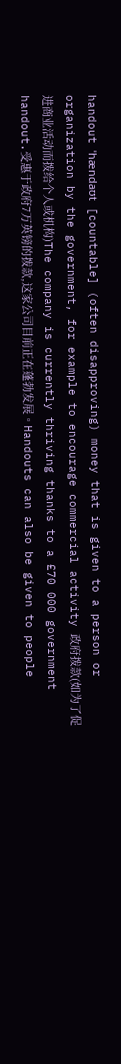handout ˈhændaʊt [countable] (often disapproving) money that is given to a person or organization by the government, for example to encourage commercial activity 政府拨款(如为了促进商业活动而拨给个人或机构)The company is currently thriving thanks to a £70 000 government handout.受惠于政府7万英镑的拨款,这家公司目前正在蓬勃发展。Handouts can also be given to people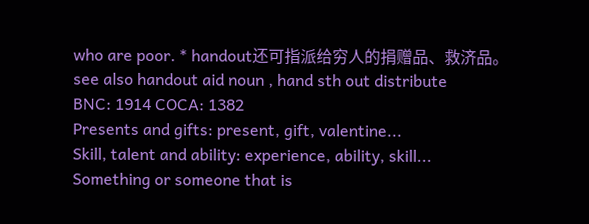who are poor. * handout还可指派给穷人的捐赠品、救济品。 see also handout aid noun , hand sth out distribute
BNC: 1914 COCA: 1382
Presents and gifts: present, gift, valentine...
Skill, talent and ability: experience, ability, skill...
Something or someone that is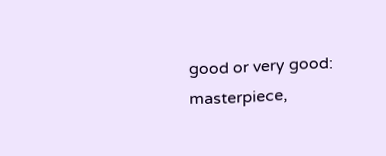good or very good: masterpiece,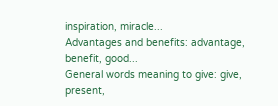inspiration, miracle...
Advantages and benefits: advantage, benefit, good...
General words meaning to give: give, present,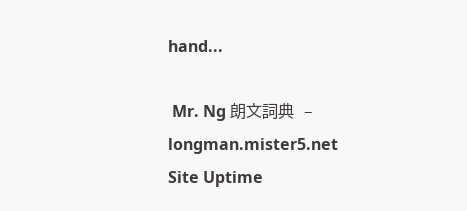hand...

 Mr. Ng 朗文詞典  – longman.mister5.net
Site Uptime